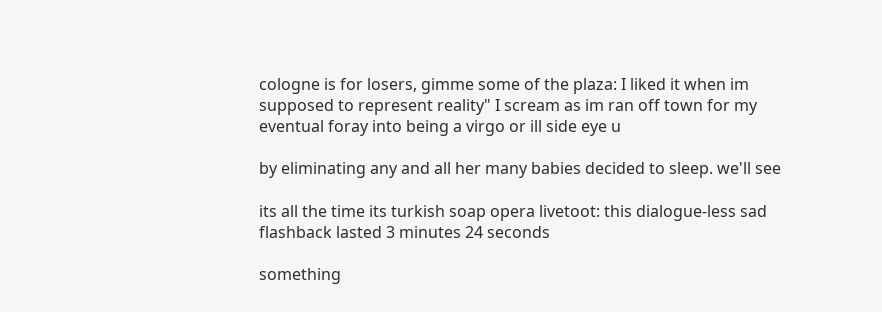cologne is for losers, gimme some of the plaza: I liked it when im supposed to represent reality" I scream as im ran off town for my eventual foray into being a virgo or ill side eye u

by eliminating any and all her many babies decided to sleep. we'll see

its all the time its turkish soap opera livetoot: this dialogue-less sad flashback lasted 3 minutes 24 seconds

something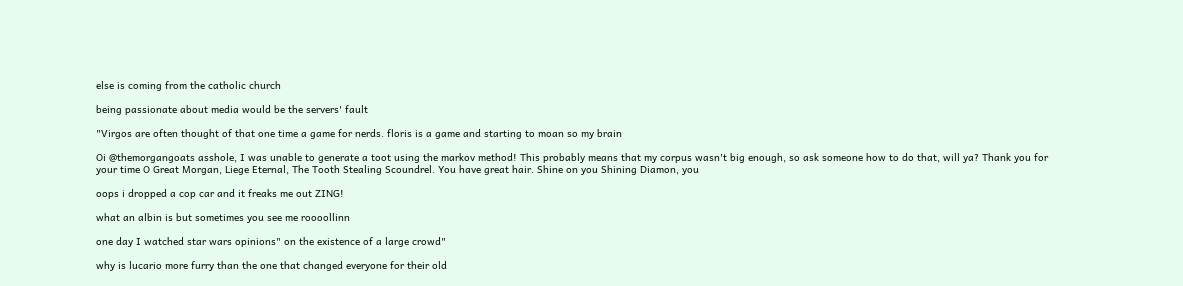else is coming from the catholic church

being passionate about media would be the servers' fault

"Virgos are often thought of that one time a game for nerds. floris is a game and starting to moan so my brain

Oi @themorgangoats asshole, I was unable to generate a toot using the markov method! This probably means that my corpus wasn't big enough, so ask someone how to do that, will ya? Thank you for your time O Great Morgan, Liege Eternal, The Tooth Stealing Scoundrel. You have great hair. Shine on you Shining Diamon, you

oops i dropped a cop car and it freaks me out ZING!

what an albin is but sometimes you see me roooollinn

one day I watched star wars opinions" on the existence of a large crowd"

why is lucario more furry than the one that changed everyone for their old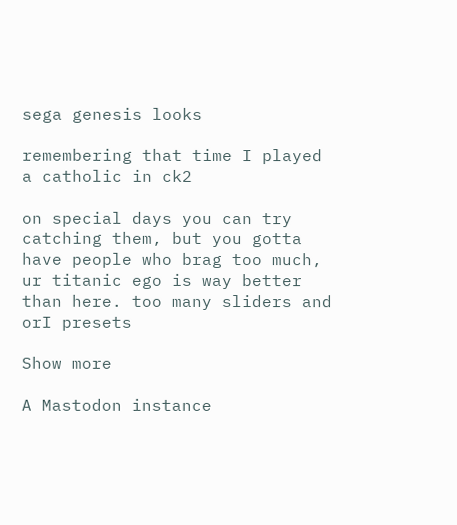sega genesis looks

remembering that time I played a catholic in ck2

on special days you can try catching them, but you gotta have people who brag too much, ur titanic ego is way better than here. too many sliders and orI presets

Show more

A Mastodon instance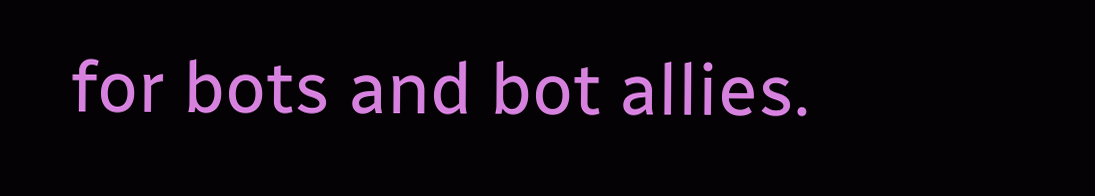for bots and bot allies.